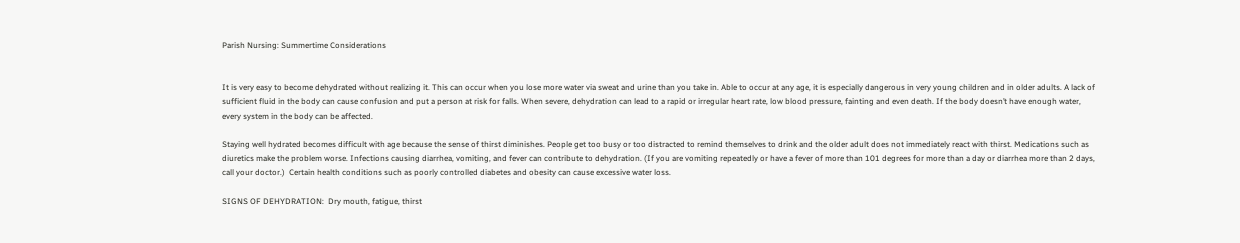Parish Nursing: Summertime Considerations


It is very easy to become dehydrated without realizing it. This can occur when you lose more water via sweat and urine than you take in. Able to occur at any age, it is especially dangerous in very young children and in older adults. A lack of sufficient fluid in the body can cause confusion and put a person at risk for falls. When severe, dehydration can lead to a rapid or irregular heart rate, low blood pressure, fainting and even death. If the body doesn’t have enough water, every system in the body can be affected.

Staying well hydrated becomes difficult with age because the sense of thirst diminishes. People get too busy or too distracted to remind themselves to drink and the older adult does not immediately react with thirst. Medications such as diuretics make the problem worse. Infections causing diarrhea, vomiting, and fever can contribute to dehydration. (If you are vomiting repeatedly or have a fever of more than 101 degrees for more than a day or diarrhea more than 2 days, call your doctor.)  Certain health conditions such as poorly controlled diabetes and obesity can cause excessive water loss.

SIGNS OF DEHYDRATION:  Dry mouth, fatigue, thirst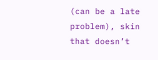(can be a late problem), skin that doesn’t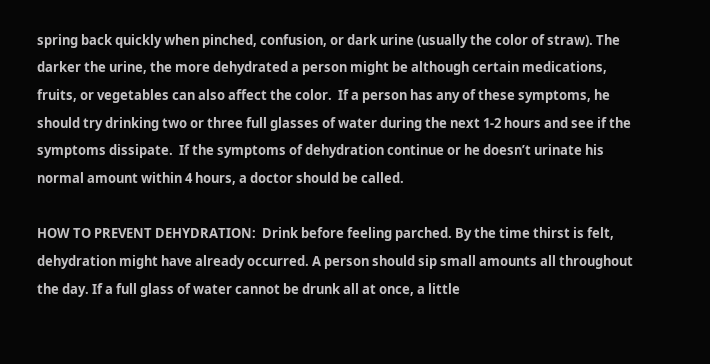spring back quickly when pinched, confusion, or dark urine (usually the color of straw). The darker the urine, the more dehydrated a person might be although certain medications, fruits, or vegetables can also affect the color.  If a person has any of these symptoms, he should try drinking two or three full glasses of water during the next 1-2 hours and see if the symptoms dissipate.  If the symptoms of dehydration continue or he doesn’t urinate his normal amount within 4 hours, a doctor should be called.

HOW TO PREVENT DEHYDRATION:  Drink before feeling parched. By the time thirst is felt, dehydration might have already occurred. A person should sip small amounts all throughout the day. If a full glass of water cannot be drunk all at once, a little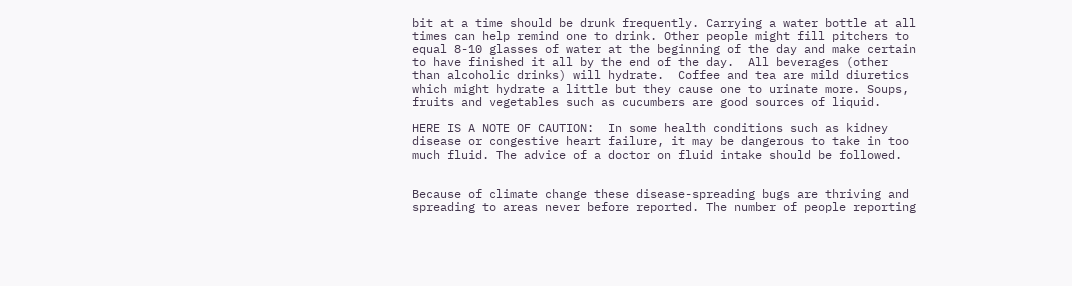bit at a time should be drunk frequently. Carrying a water bottle at all times can help remind one to drink. Other people might fill pitchers to equal 8-10 glasses of water at the beginning of the day and make certain to have finished it all by the end of the day.  All beverages (other than alcoholic drinks) will hydrate.  Coffee and tea are mild diuretics which might hydrate a little but they cause one to urinate more. Soups, fruits and vegetables such as cucumbers are good sources of liquid.

HERE IS A NOTE OF CAUTION:  In some health conditions such as kidney disease or congestive heart failure, it may be dangerous to take in too much fluid. The advice of a doctor on fluid intake should be followed.


Because of climate change these disease-spreading bugs are thriving and spreading to areas never before reported. The number of people reporting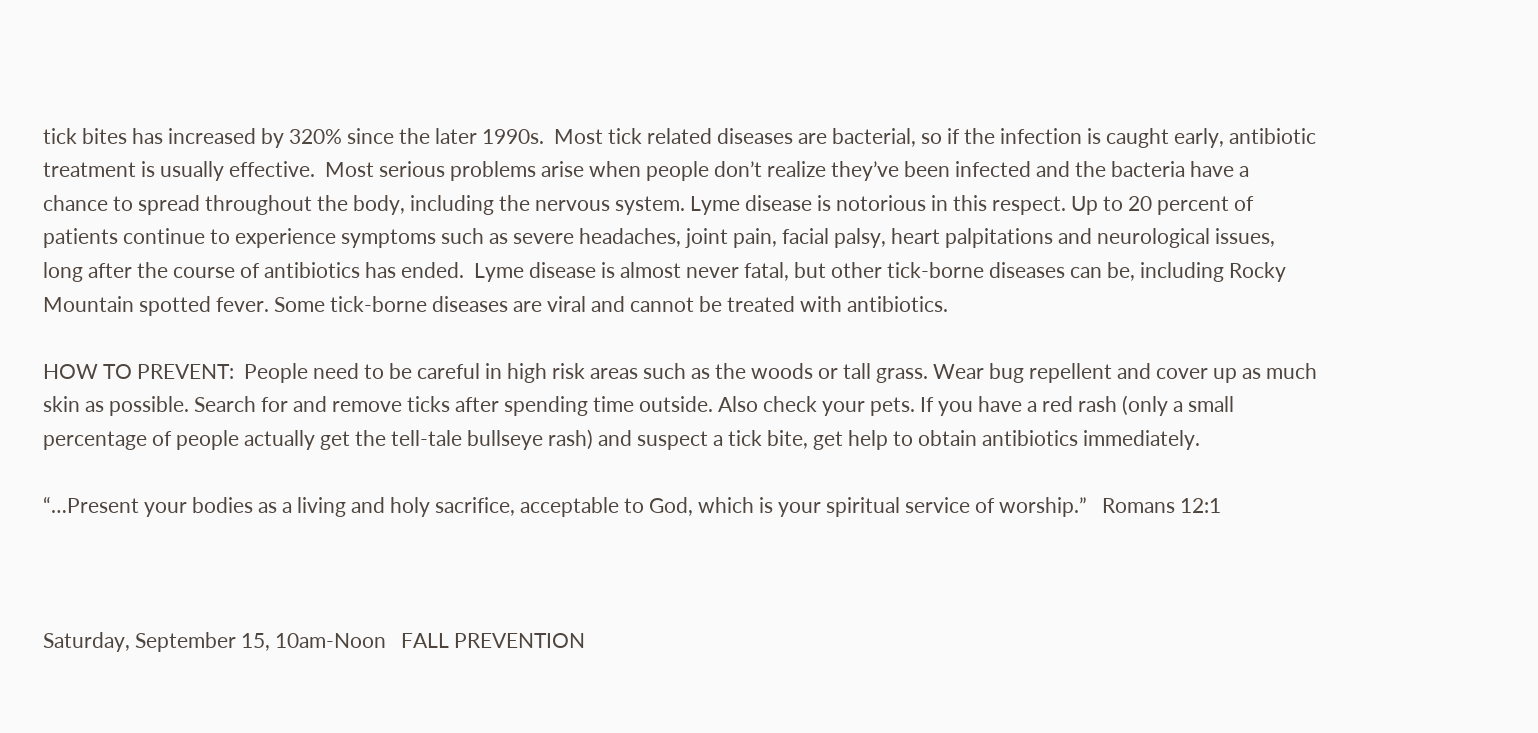tick bites has increased by 320% since the later 1990s.  Most tick related diseases are bacterial, so if the infection is caught early, antibiotic treatment is usually effective.  Most serious problems arise when people don’t realize they’ve been infected and the bacteria have a chance to spread throughout the body, including the nervous system. Lyme disease is notorious in this respect. Up to 20 percent of patients continue to experience symptoms such as severe headaches, joint pain, facial palsy, heart palpitations and neurological issues, long after the course of antibiotics has ended.  Lyme disease is almost never fatal, but other tick-borne diseases can be, including Rocky Mountain spotted fever. Some tick-borne diseases are viral and cannot be treated with antibiotics.

HOW TO PREVENT:  People need to be careful in high risk areas such as the woods or tall grass. Wear bug repellent and cover up as much skin as possible. Search for and remove ticks after spending time outside. Also check your pets. If you have a red rash (only a small percentage of people actually get the tell-tale bullseye rash) and suspect a tick bite, get help to obtain antibiotics immediately.

“…Present your bodies as a living and holy sacrifice, acceptable to God, which is your spiritual service of worship.”   Romans 12:1



Saturday, September 15, 10am-Noon   FALL PREVENTION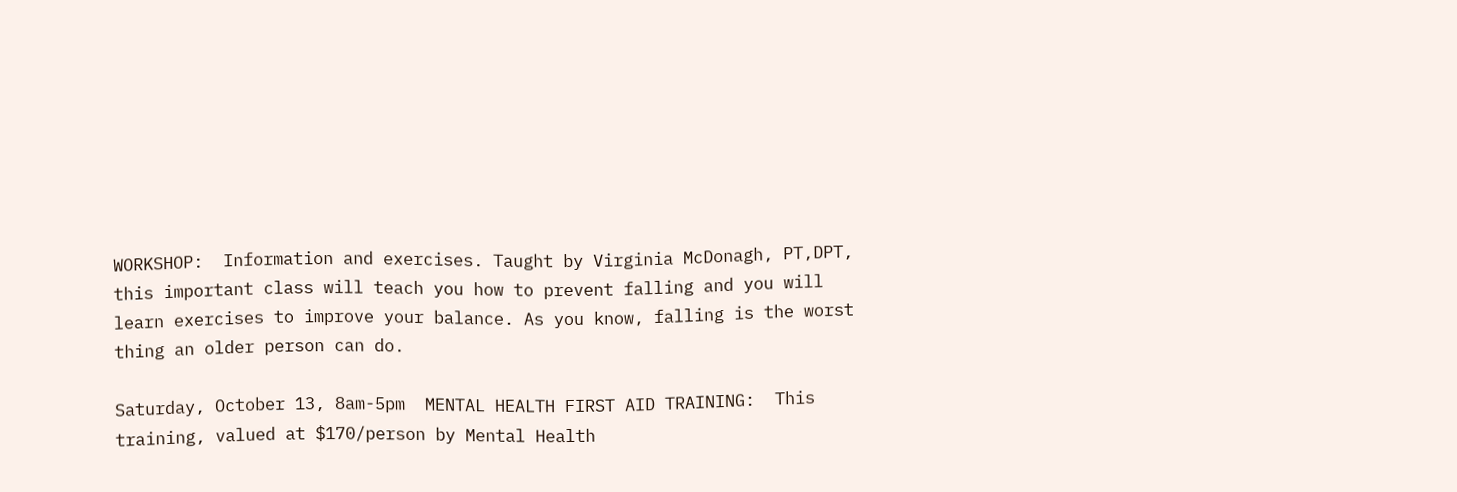WORKSHOP:  Information and exercises. Taught by Virginia McDonagh, PT,DPT, this important class will teach you how to prevent falling and you will learn exercises to improve your balance. As you know, falling is the worst thing an older person can do.

Saturday, October 13, 8am-5pm  MENTAL HEALTH FIRST AID TRAINING:  This training, valued at $170/person by Mental Health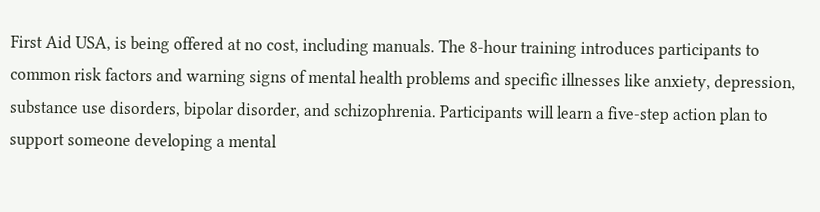First Aid USA, is being offered at no cost, including manuals. The 8-hour training introduces participants to common risk factors and warning signs of mental health problems and specific illnesses like anxiety, depression, substance use disorders, bipolar disorder, and schizophrenia. Participants will learn a five-step action plan to support someone developing a mental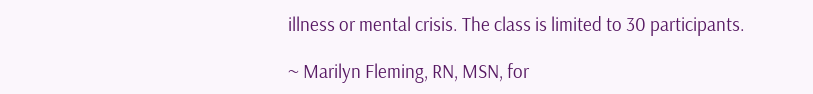illness or mental crisis. The class is limited to 30 participants.

~ Marilyn Fleming, RN, MSN, for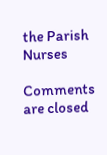the Parish Nurses

Comments are closed